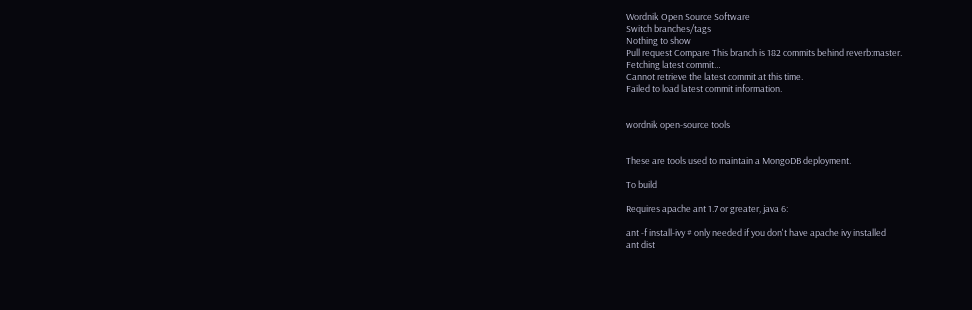Wordnik Open Source Software
Switch branches/tags
Nothing to show
Pull request Compare This branch is 182 commits behind reverb:master.
Fetching latest commit…
Cannot retrieve the latest commit at this time.
Failed to load latest commit information.


wordnik open-source tools


These are tools used to maintain a MongoDB deployment.

To build

Requires apache ant 1.7 or greater, java 6:

ant -f install-ivy # only needed if you don't have apache ivy installed
ant dist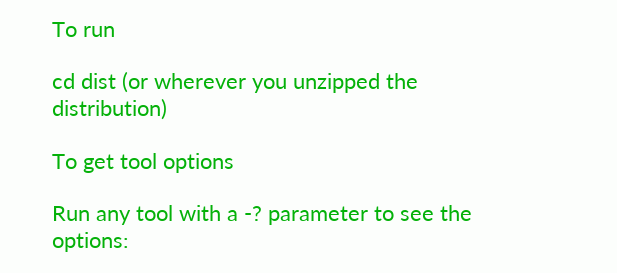To run

cd dist (or wherever you unzipped the distribution)

To get tool options

Run any tool with a -? parameter to see the options: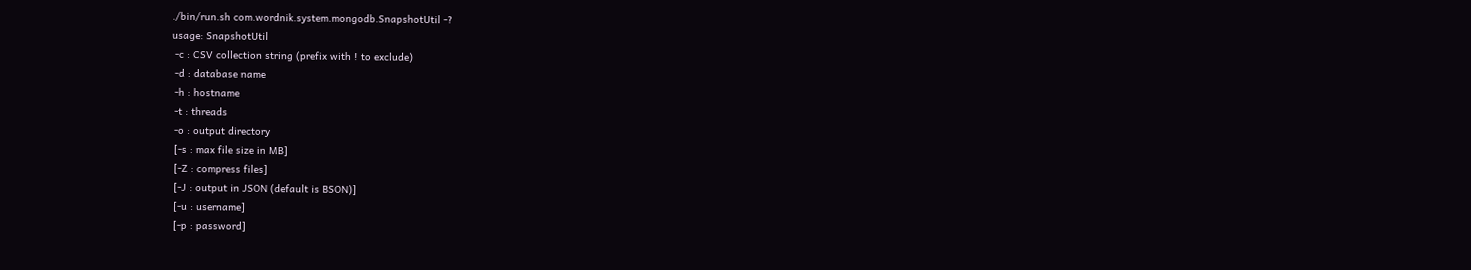./bin/run.sh com.wordnik.system.mongodb.SnapshotUtil -?
usage: SnapshotUtil
 -c : CSV collection string (prefix with ! to exclude)
 -d : database name
 -h : hostname
 -t : threads
 -o : output directory
 [-s : max file size in MB]
 [-Z : compress files]
 [-J : output in JSON (default is BSON)]
 [-u : username]
 [-p : password]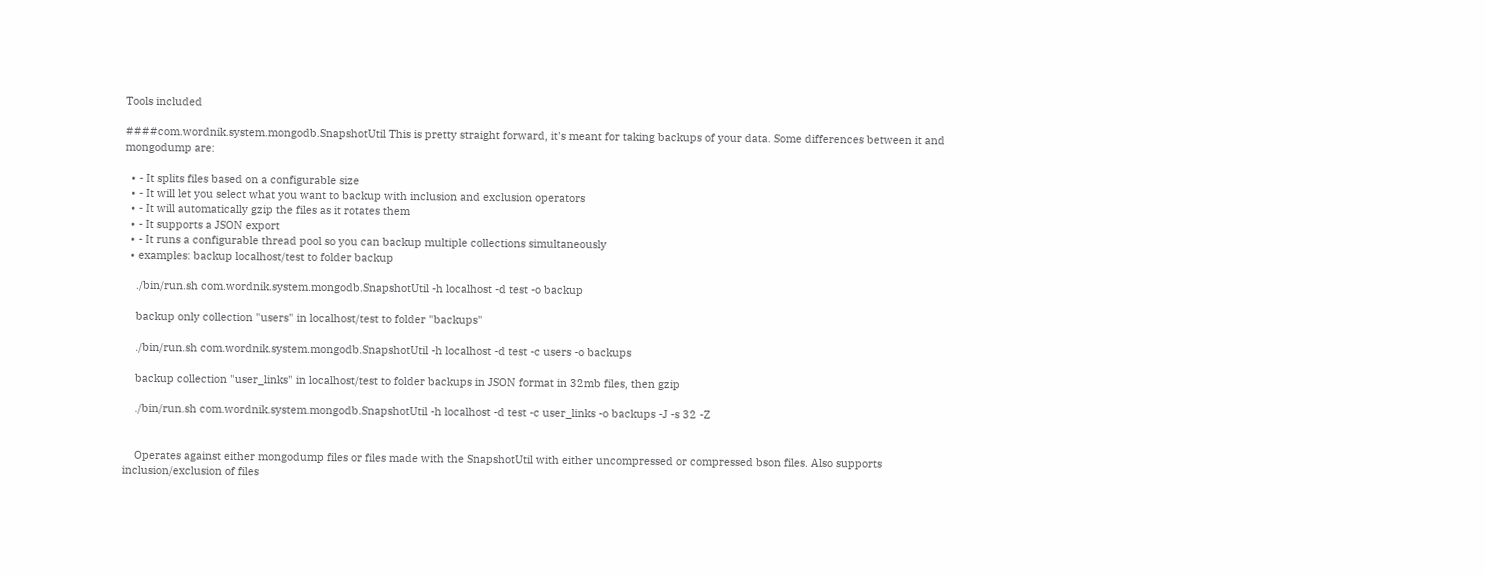Tools included

####com.wordnik.system.mongodb.SnapshotUtil This is pretty straight forward, it's meant for taking backups of your data. Some differences between it and mongodump are:

  • - It splits files based on a configurable size
  • - It will let you select what you want to backup with inclusion and exclusion operators
  • - It will automatically gzip the files as it rotates them
  • - It supports a JSON export
  • - It runs a configurable thread pool so you can backup multiple collections simultaneously
  • examples: backup localhost/test to folder backup

    ./bin/run.sh com.wordnik.system.mongodb.SnapshotUtil -h localhost -d test -o backup

    backup only collection "users" in localhost/test to folder "backups"

    ./bin/run.sh com.wordnik.system.mongodb.SnapshotUtil -h localhost -d test -c users -o backups

    backup collection "user_links" in localhost/test to folder backups in JSON format in 32mb files, then gzip

    ./bin/run.sh com.wordnik.system.mongodb.SnapshotUtil -h localhost -d test -c user_links -o backups -J -s 32 -Z


    Operates against either mongodump files or files made with the SnapshotUtil with either uncompressed or compressed bson files. Also supports inclusion/exclusion of files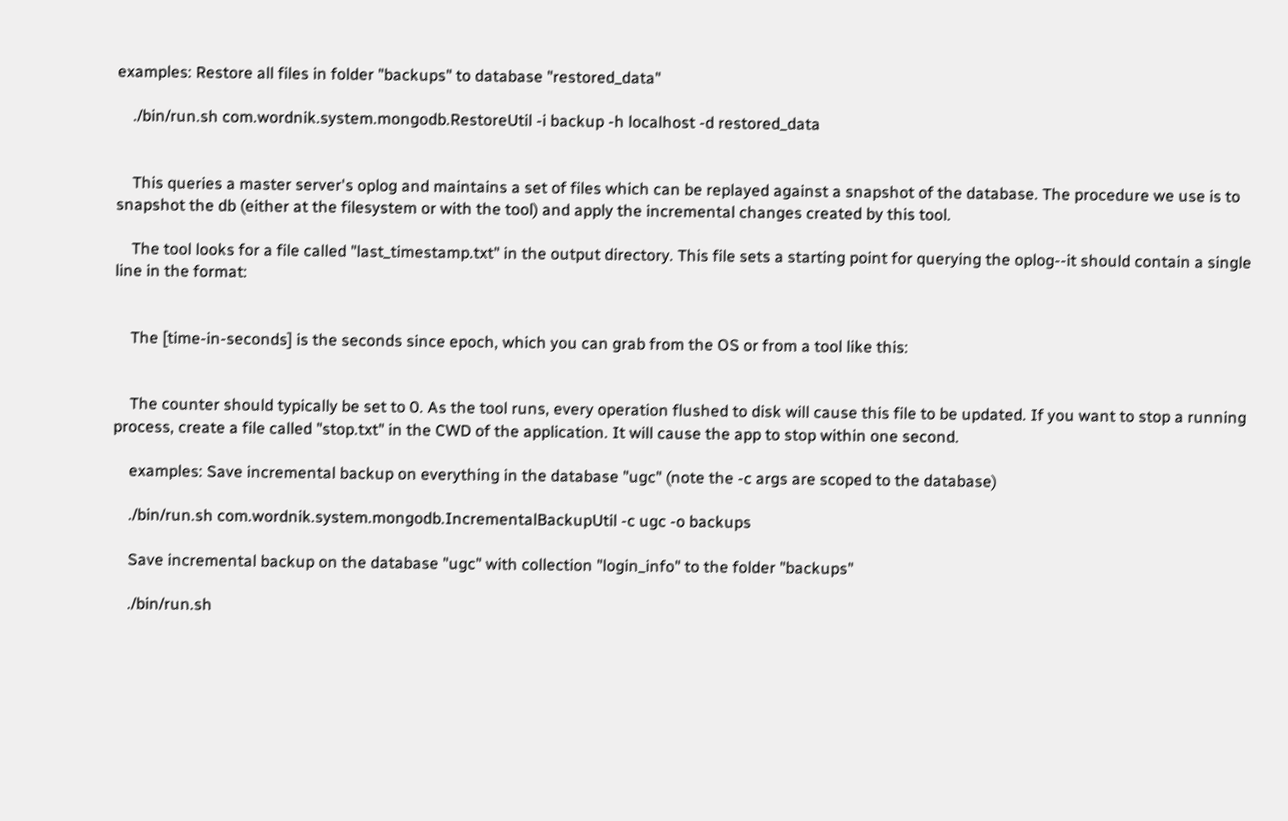examples: Restore all files in folder "backups" to database "restored_data"

    ./bin/run.sh com.wordnik.system.mongodb.RestoreUtil -i backup -h localhost -d restored_data


    This queries a master server's oplog and maintains a set of files which can be replayed against a snapshot of the database. The procedure we use is to snapshot the db (either at the filesystem or with the tool) and apply the incremental changes created by this tool.

    The tool looks for a file called "last_timestamp.txt" in the output directory. This file sets a starting point for querying the oplog--it should contain a single line in the format:


    The [time-in-seconds] is the seconds since epoch, which you can grab from the OS or from a tool like this:


    The counter should typically be set to 0. As the tool runs, every operation flushed to disk will cause this file to be updated. If you want to stop a running process, create a file called "stop.txt" in the CWD of the application. It will cause the app to stop within one second.

    examples: Save incremental backup on everything in the database "ugc" (note the -c args are scoped to the database)

    ./bin/run.sh com.wordnik.system.mongodb.IncrementalBackupUtil -c ugc -o backups

    Save incremental backup on the database "ugc" with collection "login_info" to the folder "backups"

    ./bin/run.sh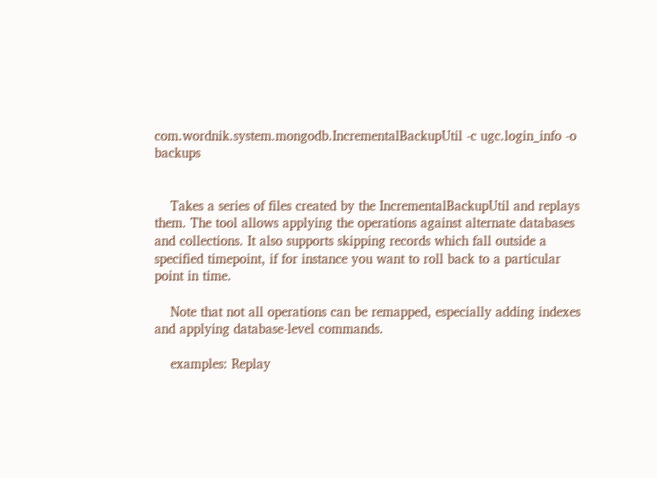com.wordnik.system.mongodb.IncrementalBackupUtil -c ugc.login_info -o backups


    Takes a series of files created by the IncrementalBackupUtil and replays them. The tool allows applying the operations against alternate databases and collections. It also supports skipping records which fall outside a specified timepoint, if for instance you want to roll back to a particular point in time.

    Note that not all operations can be remapped, especially adding indexes and applying database-level commands.

    examples: Replay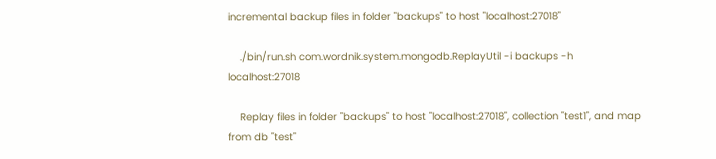incremental backup files in folder "backups" to host "localhost:27018"

    ./bin/run.sh com.wordnik.system.mongodb.ReplayUtil -i backups -h localhost:27018

    Replay files in folder "backups" to host "localhost:27018", collection "test1", and map from db "test"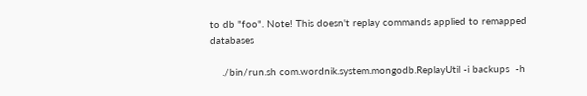to db "foo". Note! This doesn't replay commands applied to remapped databases

    ./bin/run.sh com.wordnik.system.mongodb.ReplayUtil -i backups  -h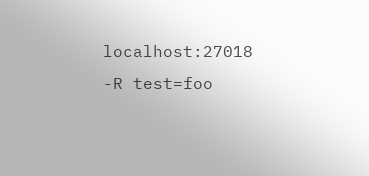localhost:27018 -R test=foo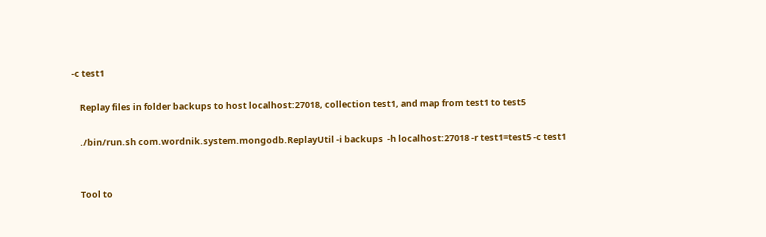-c test1

    Replay files in folder backups to host localhost:27018, collection test1, and map from test1 to test5

    ./bin/run.sh com.wordnik.system.mongodb.ReplayUtil -i backups  -h localhost:27018 -r test1=test5 -c test1


    Tool to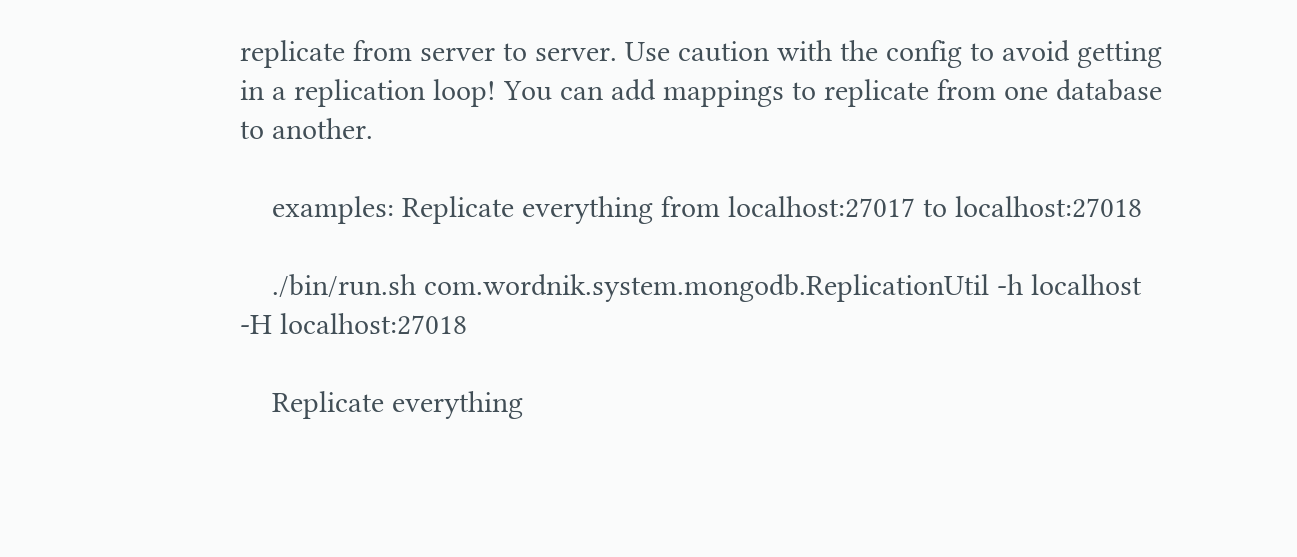replicate from server to server. Use caution with the config to avoid getting in a replication loop! You can add mappings to replicate from one database to another.

    examples: Replicate everything from localhost:27017 to localhost:27018

    ./bin/run.sh com.wordnik.system.mongodb.ReplicationUtil -h localhost -H localhost:27018

    Replicate everything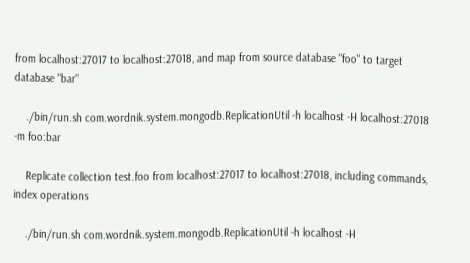from localhost:27017 to localhost:27018, and map from source database "foo" to target database "bar"

    ./bin/run.sh com.wordnik.system.mongodb.ReplicationUtil -h localhost -H localhost:27018 -m foo:bar

    Replicate collection test.foo from localhost:27017 to localhost:27018, including commands, index operations

    ./bin/run.sh com.wordnik.system.mongodb.ReplicationUtil -h localhost -H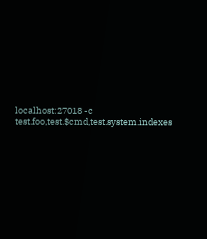localhost:27018 -c test.foo,test.$cmd,test.system.indexes